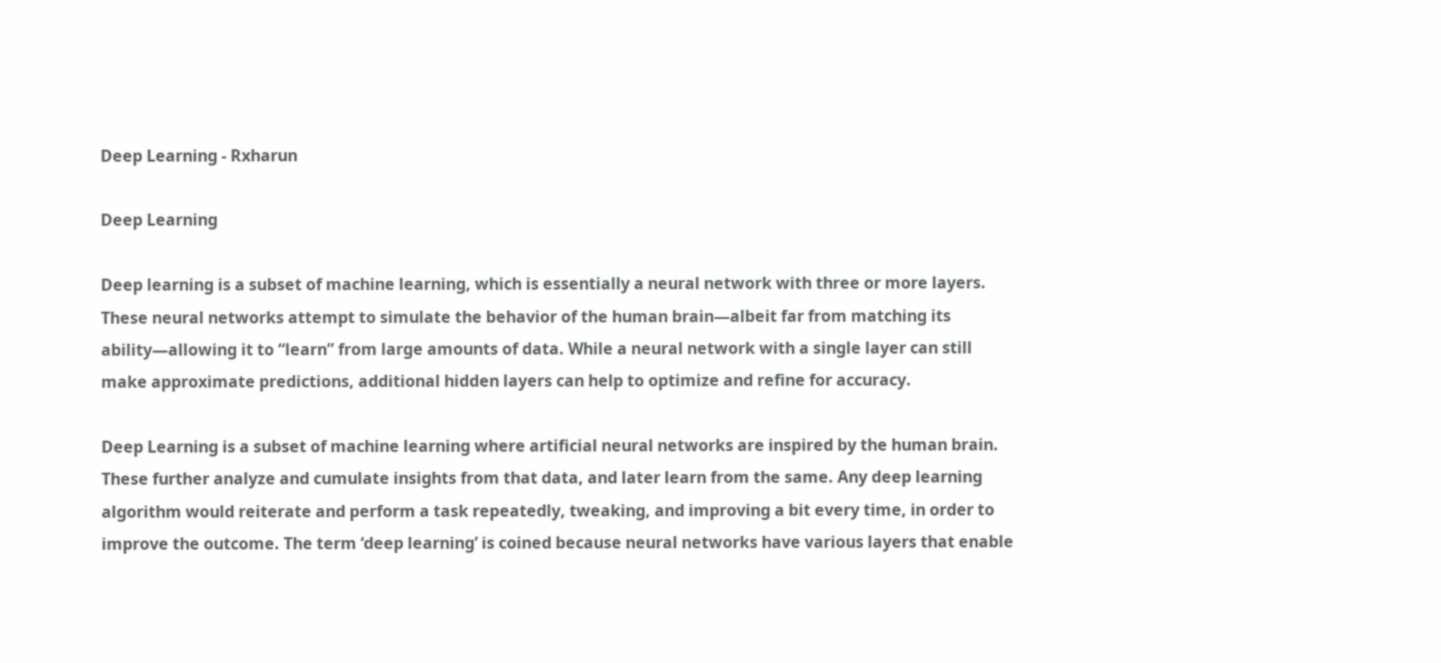Deep Learning - Rxharun

Deep Learning

Deep learning is a subset of machine learning, which is essentially a neural network with three or more layers. These neural networks attempt to simulate the behavior of the human brain—albeit far from matching its ability—allowing it to “learn” from large amounts of data. While a neural network with a single layer can still make approximate predictions, additional hidden layers can help to optimize and refine for accuracy.

Deep Learning is a subset of machine learning where artificial neural networks are inspired by the human brain. These further analyze and cumulate insights from that data, and later learn from the same. Any deep learning algorithm would reiterate and perform a task repeatedly, tweaking, and improving a bit every time, in order to improve the outcome. The term ‘deep learning’ is coined because neural networks have various layers that enable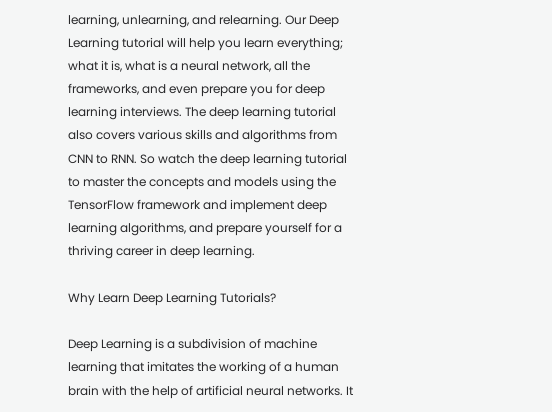learning, unlearning, and relearning. Our Deep Learning tutorial will help you learn everything; what it is, what is a neural network, all the frameworks, and even prepare you for deep learning interviews. The deep learning tutorial also covers various skills and algorithms from CNN to RNN. So watch the deep learning tutorial to master the concepts and models using the TensorFlow framework and implement deep learning algorithms, and prepare yourself for a thriving career in deep learning.

Why Learn Deep Learning Tutorials?

Deep Learning is a subdivision of machine learning that imitates the working of a human brain with the help of artificial neural networks. It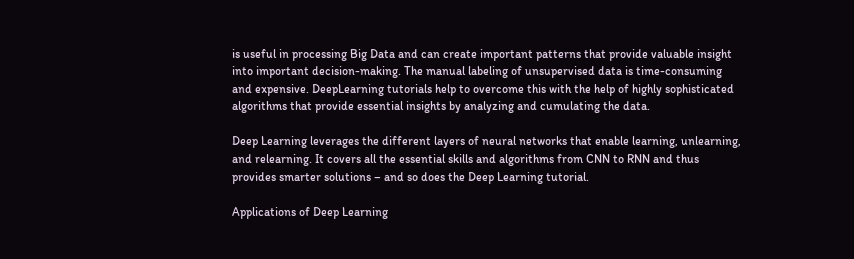is useful in processing Big Data and can create important patterns that provide valuable insight into important decision-making. The manual labeling of unsupervised data is time-consuming and expensive. DeepLearning tutorials help to overcome this with the help of highly sophisticated algorithms that provide essential insights by analyzing and cumulating the data.

Deep Learning leverages the different layers of neural networks that enable learning, unlearning, and relearning. It covers all the essential skills and algorithms from CNN to RNN and thus provides smarter solutions – and so does the Deep Learning tutorial.

Applications of Deep Learning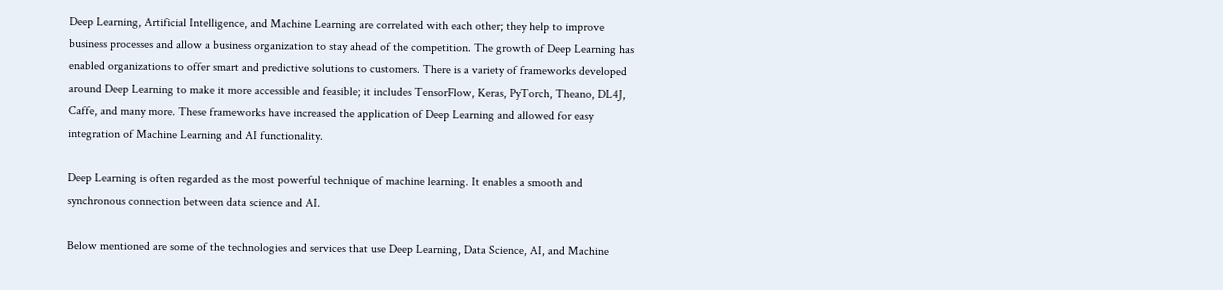Deep Learning, Artificial Intelligence, and Machine Learning are correlated with each other; they help to improve business processes and allow a business organization to stay ahead of the competition. The growth of Deep Learning has enabled organizations to offer smart and predictive solutions to customers. There is a variety of frameworks developed around Deep Learning to make it more accessible and feasible; it includes TensorFlow, Keras, PyTorch, Theano, DL4J, Caffe, and many more. These frameworks have increased the application of Deep Learning and allowed for easy integration of Machine Learning and AI functionality.

Deep Learning is often regarded as the most powerful technique of machine learning. It enables a smooth and synchronous connection between data science and AI.

Below mentioned are some of the technologies and services that use Deep Learning, Data Science, AI, and Machine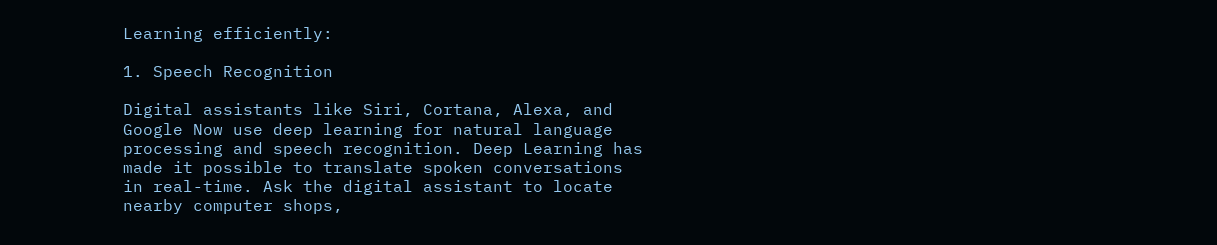Learning efficiently:

1. Speech Recognition

Digital assistants like Siri, Cortana, Alexa, and Google Now use deep learning for natural language processing and speech recognition. Deep Learning has made it possible to translate spoken conversations in real-time. Ask the digital assistant to locate nearby computer shops,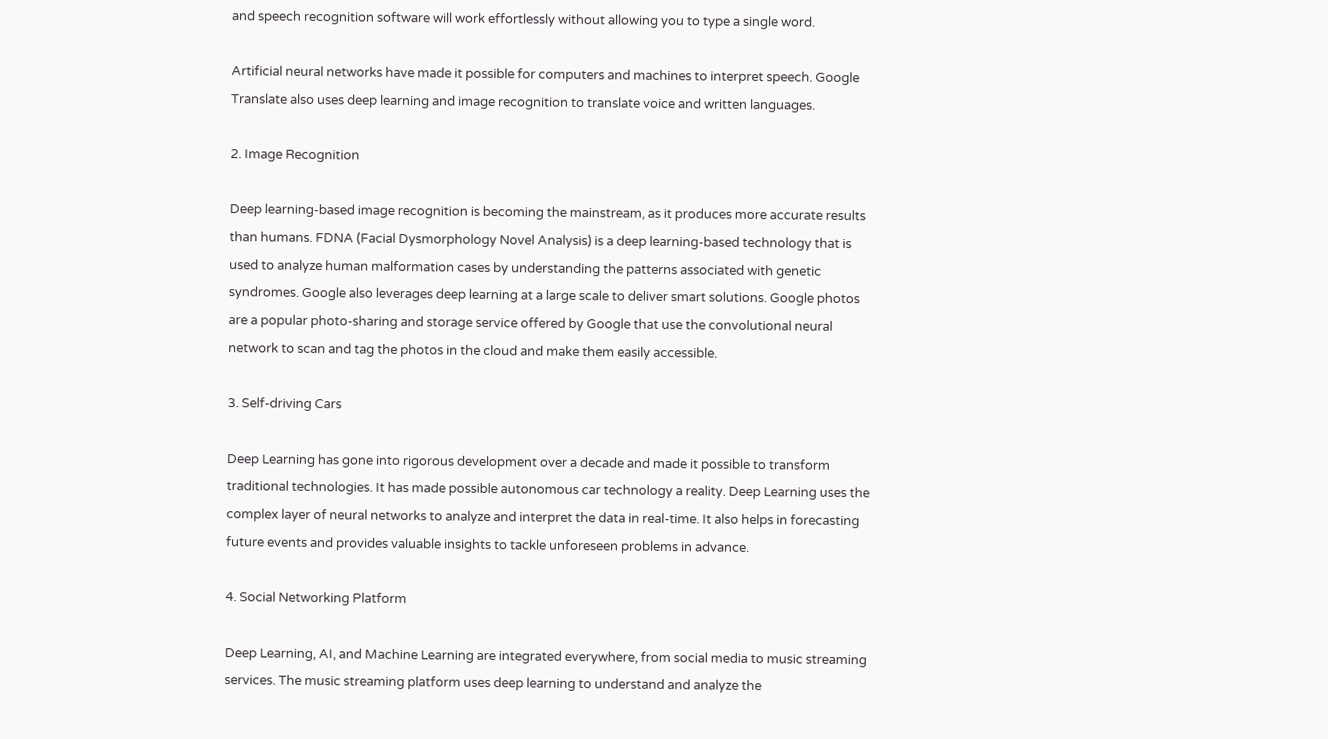and speech recognition software will work effortlessly without allowing you to type a single word.

Artificial neural networks have made it possible for computers and machines to interpret speech. Google Translate also uses deep learning and image recognition to translate voice and written languages.

2. Image Recognition

Deep learning-based image recognition is becoming the mainstream, as it produces more accurate results than humans. FDNA (Facial Dysmorphology Novel Analysis) is a deep learning-based technology that is used to analyze human malformation cases by understanding the patterns associated with genetic syndromes. Google also leverages deep learning at a large scale to deliver smart solutions. Google photos are a popular photo-sharing and storage service offered by Google that use the convolutional neural network to scan and tag the photos in the cloud and make them easily accessible.

3. Self-driving Cars

Deep Learning has gone into rigorous development over a decade and made it possible to transform traditional technologies. It has made possible autonomous car technology a reality. Deep Learning uses the complex layer of neural networks to analyze and interpret the data in real-time. It also helps in forecasting future events and provides valuable insights to tackle unforeseen problems in advance.

4. Social Networking Platform

Deep Learning, AI, and Machine Learning are integrated everywhere, from social media to music streaming services. The music streaming platform uses deep learning to understand and analyze the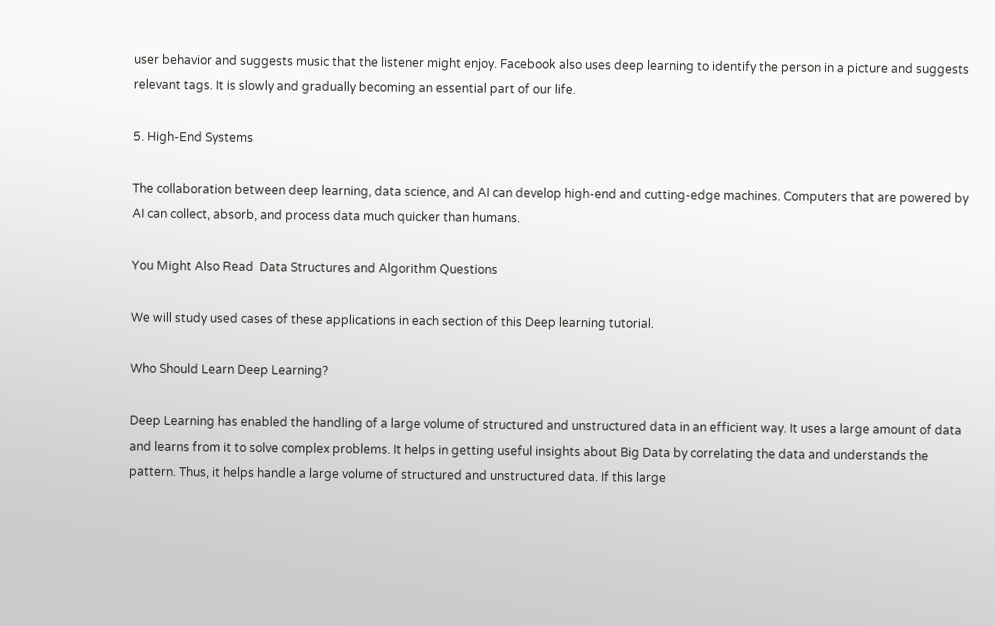user behavior and suggests music that the listener might enjoy. Facebook also uses deep learning to identify the person in a picture and suggests relevant tags. It is slowly and gradually becoming an essential part of our life.

5. High-End Systems

The collaboration between deep learning, data science, and AI can develop high-end and cutting-edge machines. Computers that are powered by AI can collect, absorb, and process data much quicker than humans.

You Might Also Read  Data Structures and Algorithm Questions

We will study used cases of these applications in each section of this Deep learning tutorial.

Who Should Learn Deep Learning?

Deep Learning has enabled the handling of a large volume of structured and unstructured data in an efficient way. It uses a large amount of data and learns from it to solve complex problems. It helps in getting useful insights about Big Data by correlating the data and understands the pattern. Thus, it helps handle a large volume of structured and unstructured data. If this large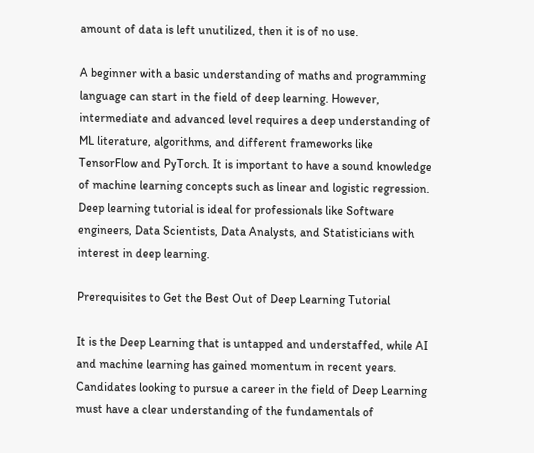amount of data is left unutilized, then it is of no use.

A beginner with a basic understanding of maths and programming language can start in the field of deep learning. However, intermediate and advanced level requires a deep understanding of ML literature, algorithms, and different frameworks like TensorFlow and PyTorch. It is important to have a sound knowledge of machine learning concepts such as linear and logistic regression. Deep learning tutorial is ideal for professionals like Software engineers, Data Scientists, Data Analysts, and Statisticians with interest in deep learning.

Prerequisites to Get the Best Out of Deep Learning Tutorial

It is the Deep Learning that is untapped and understaffed, while AI and machine learning has gained momentum in recent years. Candidates looking to pursue a career in the field of Deep Learning must have a clear understanding of the fundamentals of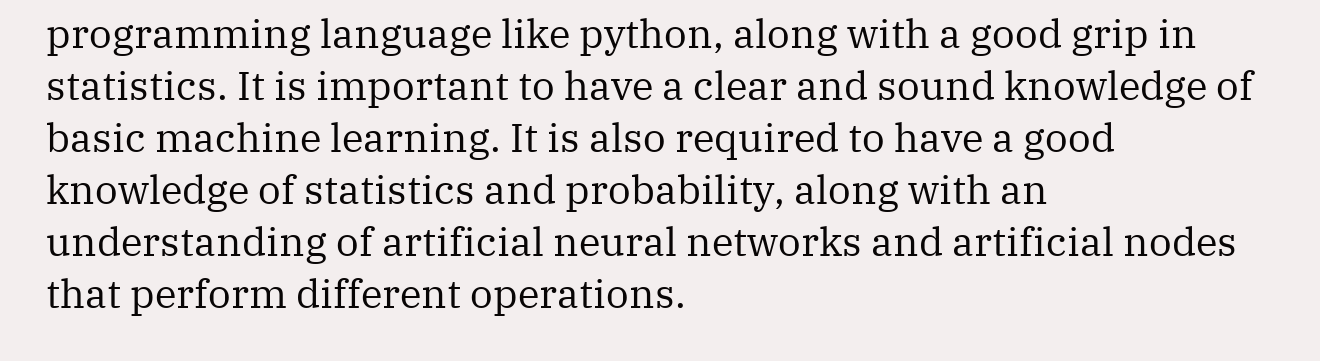programming language like python, along with a good grip in statistics. It is important to have a clear and sound knowledge of basic machine learning. It is also required to have a good knowledge of statistics and probability, along with an understanding of artificial neural networks and artificial nodes that perform different operations.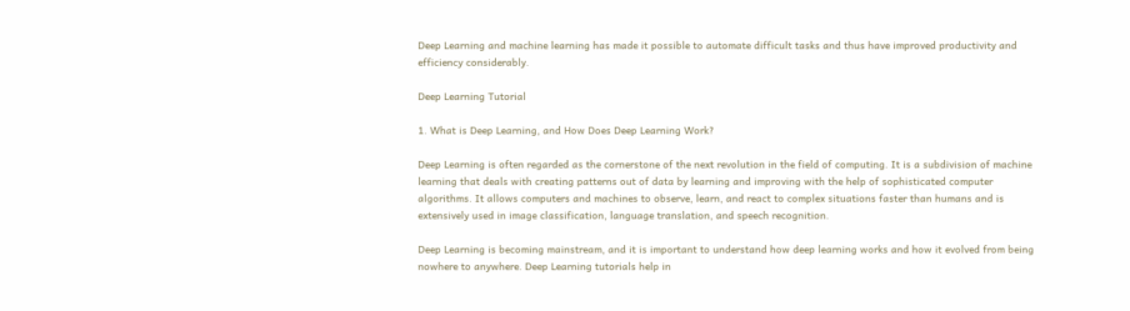Deep Learning and machine learning has made it possible to automate difficult tasks and thus have improved productivity and efficiency considerably.

Deep Learning Tutorial

1. What is Deep Learning, and How Does Deep Learning Work?

Deep Learning is often regarded as the cornerstone of the next revolution in the field of computing. It is a subdivision of machine learning that deals with creating patterns out of data by learning and improving with the help of sophisticated computer algorithms. It allows computers and machines to observe, learn, and react to complex situations faster than humans and is extensively used in image classification, language translation, and speech recognition.

Deep Learning is becoming mainstream, and it is important to understand how deep learning works and how it evolved from being nowhere to anywhere. Deep Learning tutorials help in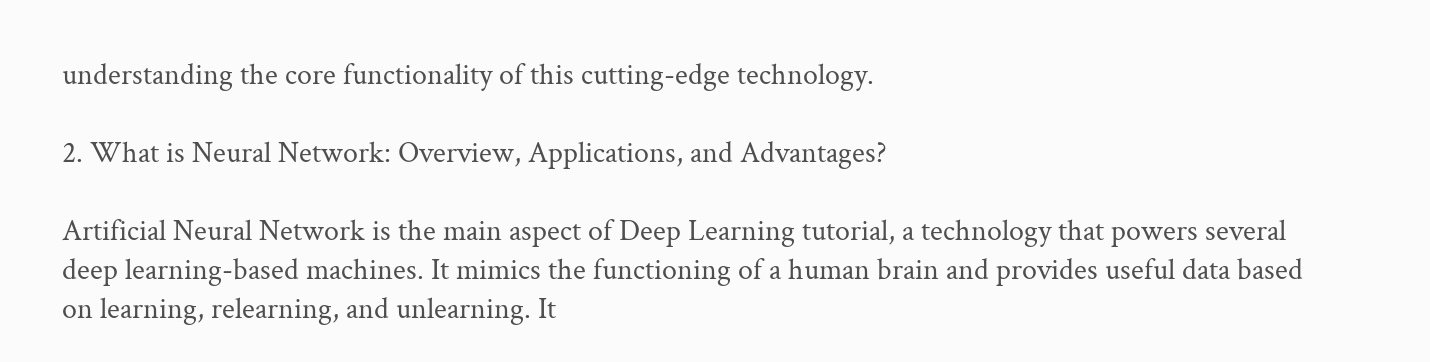understanding the core functionality of this cutting-edge technology.

2. What is Neural Network: Overview, Applications, and Advantages?

Artificial Neural Network is the main aspect of Deep Learning tutorial, a technology that powers several deep learning-based machines. It mimics the functioning of a human brain and provides useful data based on learning, relearning, and unlearning. It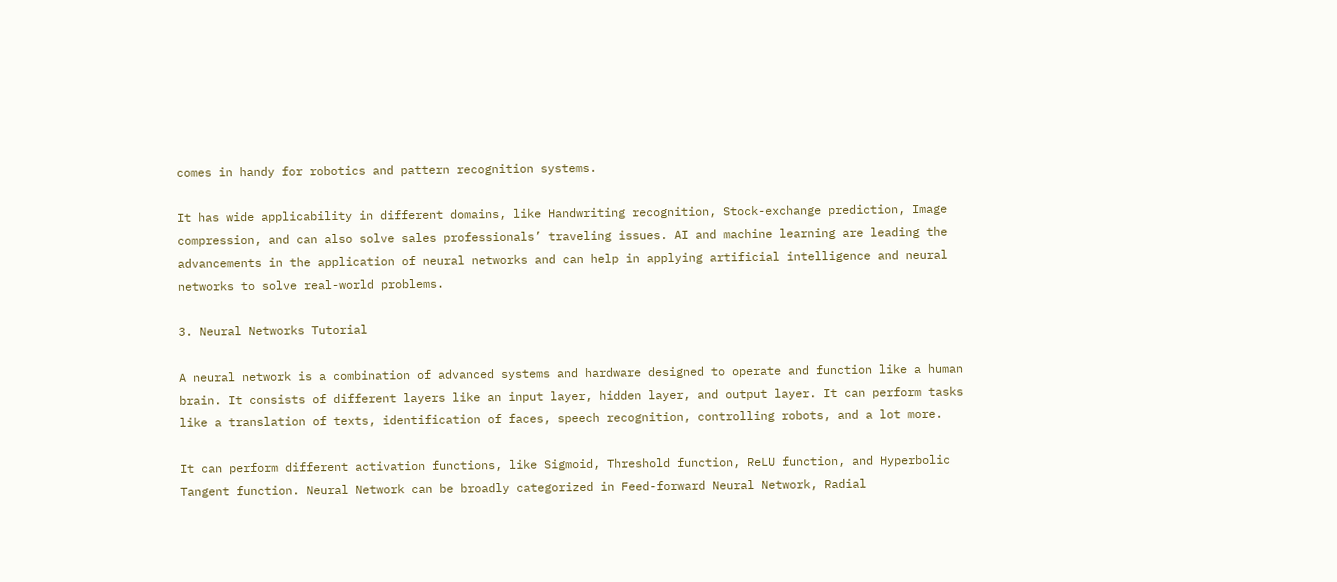comes in handy for robotics and pattern recognition systems.

It has wide applicability in different domains, like Handwriting recognition, Stock-exchange prediction, Image compression, and can also solve sales professionals’ traveling issues. AI and machine learning are leading the advancements in the application of neural networks and can help in applying artificial intelligence and neural networks to solve real-world problems.

3. Neural Networks Tutorial

A neural network is a combination of advanced systems and hardware designed to operate and function like a human brain. It consists of different layers like an input layer, hidden layer, and output layer. It can perform tasks like a translation of texts, identification of faces, speech recognition, controlling robots, and a lot more.

It can perform different activation functions, like Sigmoid, Threshold function, ReLU function, and Hyperbolic Tangent function. Neural Network can be broadly categorized in Feed-forward Neural Network, Radial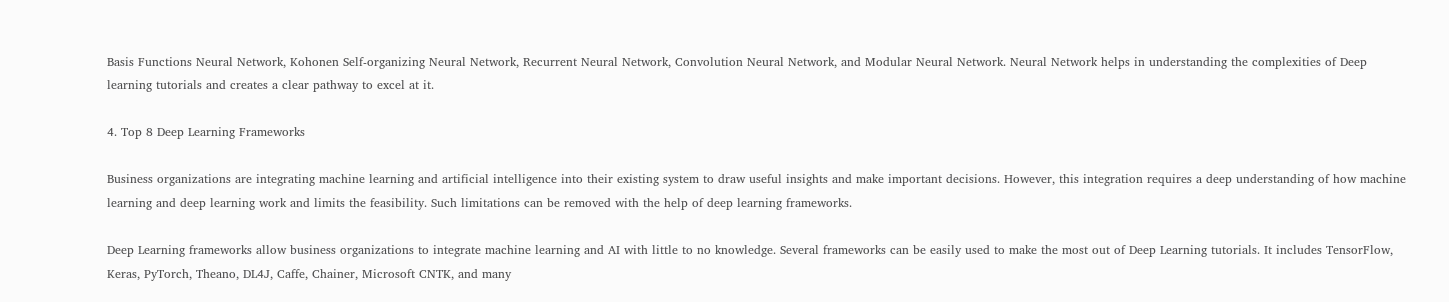Basis Functions Neural Network, Kohonen Self-organizing Neural Network, Recurrent Neural Network, Convolution Neural Network, and Modular Neural Network. Neural Network helps in understanding the complexities of Deep learning tutorials and creates a clear pathway to excel at it.

4. Top 8 Deep Learning Frameworks

Business organizations are integrating machine learning and artificial intelligence into their existing system to draw useful insights and make important decisions. However, this integration requires a deep understanding of how machine learning and deep learning work and limits the feasibility. Such limitations can be removed with the help of deep learning frameworks.

Deep Learning frameworks allow business organizations to integrate machine learning and AI with little to no knowledge. Several frameworks can be easily used to make the most out of Deep Learning tutorials. It includes TensorFlow, Keras, PyTorch, Theano, DL4J, Caffe, Chainer, Microsoft CNTK, and many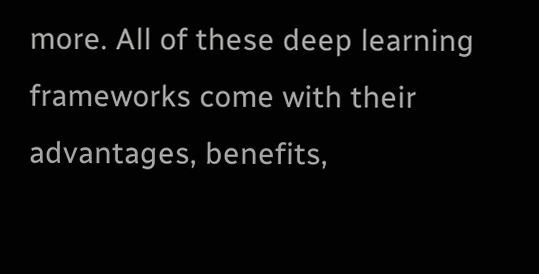more. All of these deep learning frameworks come with their advantages, benefits,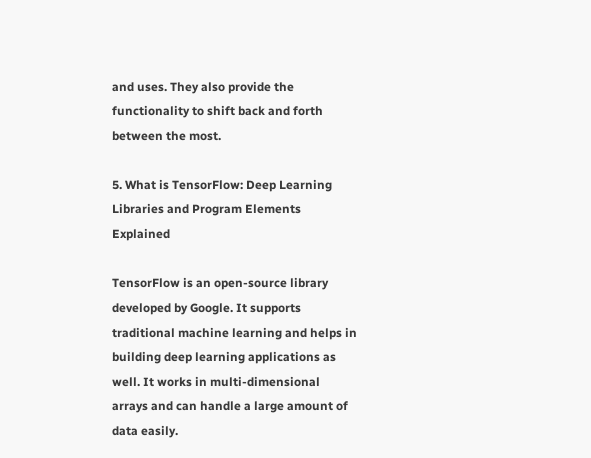and uses. They also provide the functionality to shift back and forth between the most.

5. What is TensorFlow: Deep Learning Libraries and Program Elements Explained

TensorFlow is an open-source library developed by Google. It supports traditional machine learning and helps in building deep learning applications as well. It works in multi-dimensional arrays and can handle a large amount of data easily.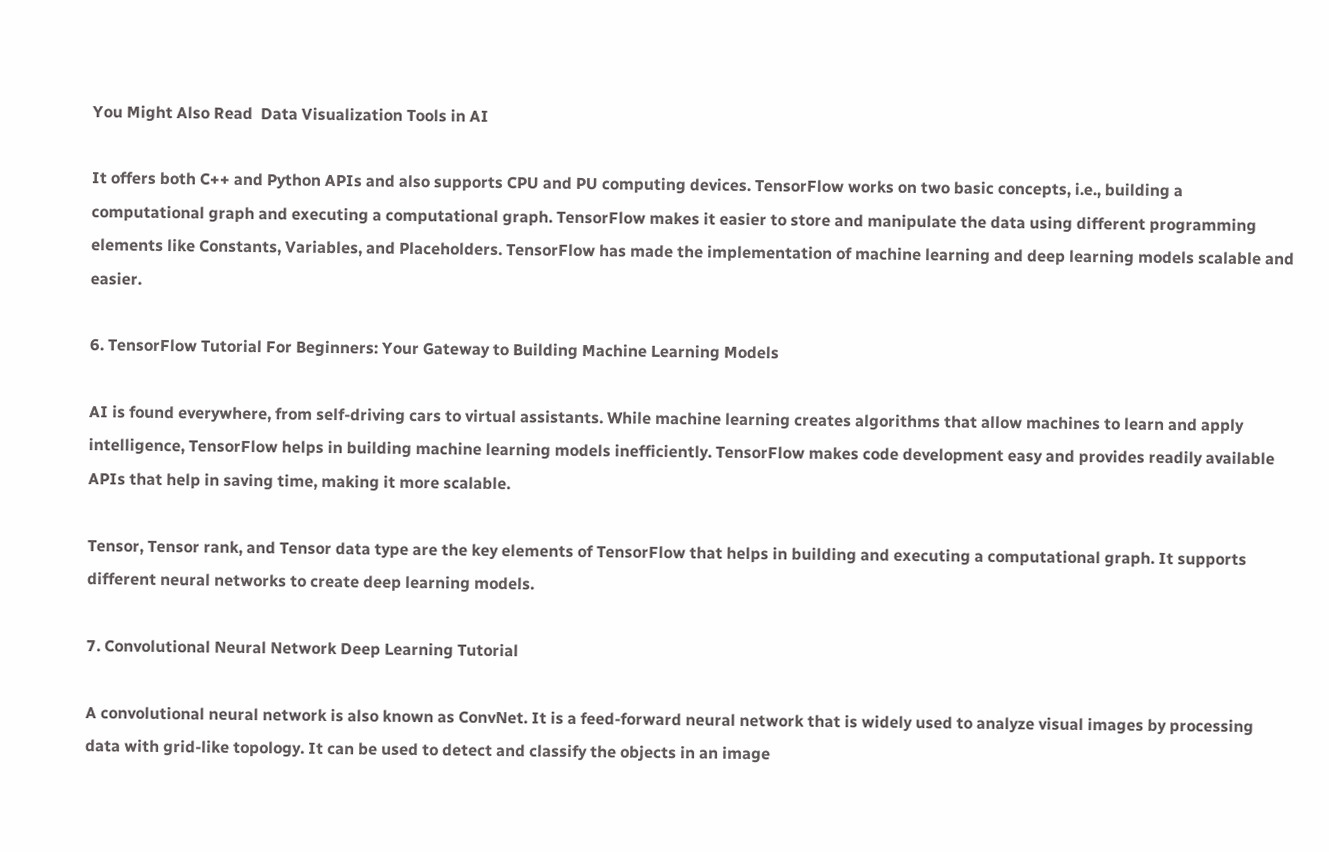You Might Also Read  Data Visualization Tools in AI

It offers both C++ and Python APIs and also supports CPU and PU computing devices. TensorFlow works on two basic concepts, i.e., building a computational graph and executing a computational graph. TensorFlow makes it easier to store and manipulate the data using different programming elements like Constants, Variables, and Placeholders. TensorFlow has made the implementation of machine learning and deep learning models scalable and easier.

6. TensorFlow Tutorial For Beginners: Your Gateway to Building Machine Learning Models

AI is found everywhere, from self-driving cars to virtual assistants. While machine learning creates algorithms that allow machines to learn and apply intelligence, TensorFlow helps in building machine learning models inefficiently. TensorFlow makes code development easy and provides readily available APIs that help in saving time, making it more scalable.

Tensor, Tensor rank, and Tensor data type are the key elements of TensorFlow that helps in building and executing a computational graph. It supports different neural networks to create deep learning models.

7. Convolutional Neural Network Deep Learning Tutorial

A convolutional neural network is also known as ConvNet. It is a feed-forward neural network that is widely used to analyze visual images by processing data with grid-like topology. It can be used to detect and classify the objects in an image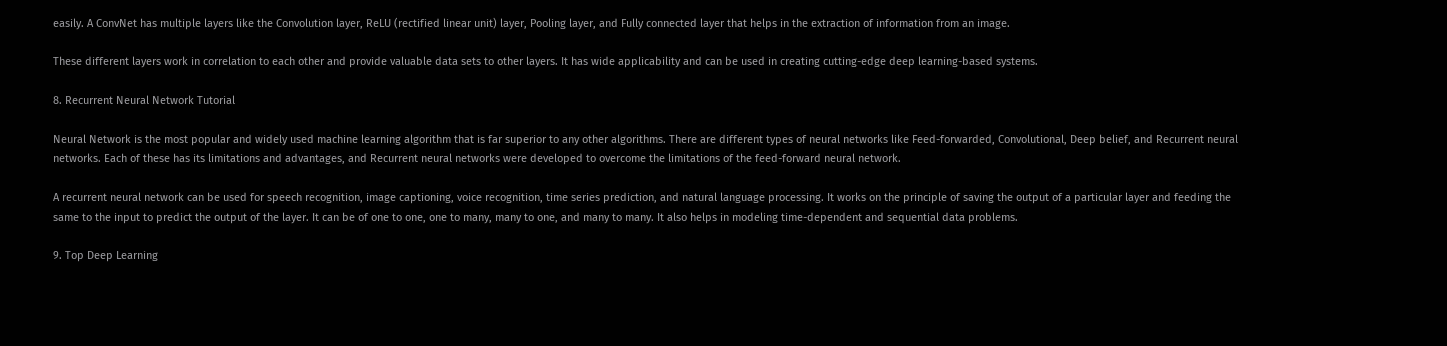easily. A ConvNet has multiple layers like the Convolution layer, ReLU (rectified linear unit) layer, Pooling layer, and Fully connected layer that helps in the extraction of information from an image.

These different layers work in correlation to each other and provide valuable data sets to other layers. It has wide applicability and can be used in creating cutting-edge deep learning-based systems.

8. Recurrent Neural Network Tutorial

Neural Network is the most popular and widely used machine learning algorithm that is far superior to any other algorithms. There are different types of neural networks like Feed-forwarded, Convolutional, Deep belief, and Recurrent neural networks. Each of these has its limitations and advantages, and Recurrent neural networks were developed to overcome the limitations of the feed-forward neural network.

A recurrent neural network can be used for speech recognition, image captioning, voice recognition, time series prediction, and natural language processing. It works on the principle of saving the output of a particular layer and feeding the same to the input to predict the output of the layer. It can be of one to one, one to many, many to one, and many to many. It also helps in modeling time-dependent and sequential data problems.

9. Top Deep Learning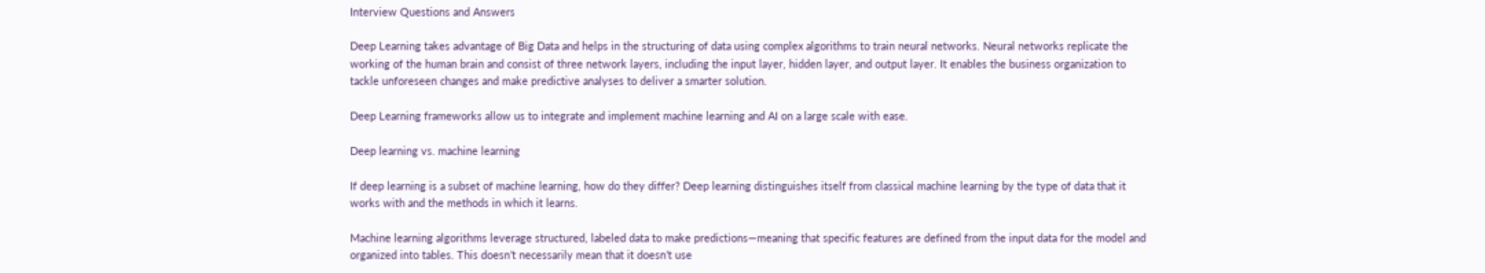Interview Questions and Answers

Deep Learning takes advantage of Big Data and helps in the structuring of data using complex algorithms to train neural networks. Neural networks replicate the working of the human brain and consist of three network layers, including the input layer, hidden layer, and output layer. It enables the business organization to tackle unforeseen changes and make predictive analyses to deliver a smarter solution.

Deep Learning frameworks allow us to integrate and implement machine learning and AI on a large scale with ease.

Deep learning vs. machine learning

If deep learning is a subset of machine learning, how do they differ? Deep learning distinguishes itself from classical machine learning by the type of data that it works with and the methods in which it learns.

Machine learning algorithms leverage structured, labeled data to make predictions—meaning that specific features are defined from the input data for the model and organized into tables. This doesn’t necessarily mean that it doesn’t use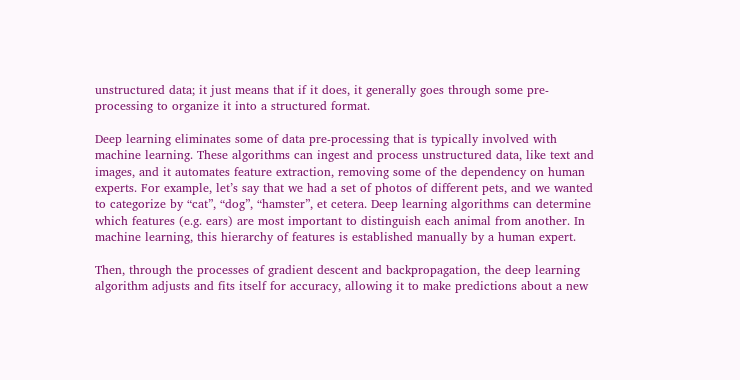unstructured data; it just means that if it does, it generally goes through some pre-processing to organize it into a structured format.

Deep learning eliminates some of data pre-processing that is typically involved with machine learning. These algorithms can ingest and process unstructured data, like text and images, and it automates feature extraction, removing some of the dependency on human experts. For example, let’s say that we had a set of photos of different pets, and we wanted to categorize by “cat”, “dog”, “hamster”, et cetera. Deep learning algorithms can determine which features (e.g. ears) are most important to distinguish each animal from another. In machine learning, this hierarchy of features is established manually by a human expert.

Then, through the processes of gradient descent and backpropagation, the deep learning algorithm adjusts and fits itself for accuracy, allowing it to make predictions about a new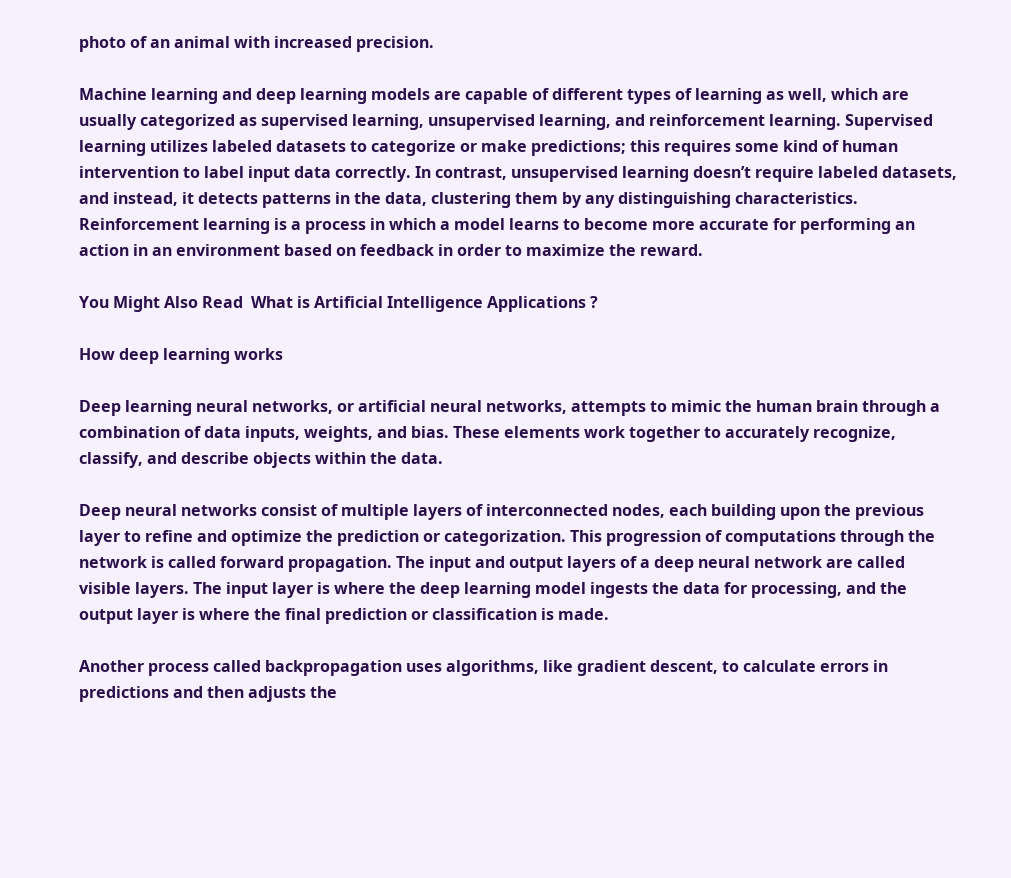photo of an animal with increased precision.

Machine learning and deep learning models are capable of different types of learning as well, which are usually categorized as supervised learning, unsupervised learning, and reinforcement learning. Supervised learning utilizes labeled datasets to categorize or make predictions; this requires some kind of human intervention to label input data correctly. In contrast, unsupervised learning doesn’t require labeled datasets, and instead, it detects patterns in the data, clustering them by any distinguishing characteristics. Reinforcement learning is a process in which a model learns to become more accurate for performing an action in an environment based on feedback in order to maximize the reward.

You Might Also Read  What is Artificial Intelligence Applications ?

How deep learning works

Deep learning neural networks, or artificial neural networks, attempts to mimic the human brain through a combination of data inputs, weights, and bias. These elements work together to accurately recognize, classify, and describe objects within the data.

Deep neural networks consist of multiple layers of interconnected nodes, each building upon the previous layer to refine and optimize the prediction or categorization. This progression of computations through the network is called forward propagation. The input and output layers of a deep neural network are called visible layers. The input layer is where the deep learning model ingests the data for processing, and the output layer is where the final prediction or classification is made.

Another process called backpropagation uses algorithms, like gradient descent, to calculate errors in predictions and then adjusts the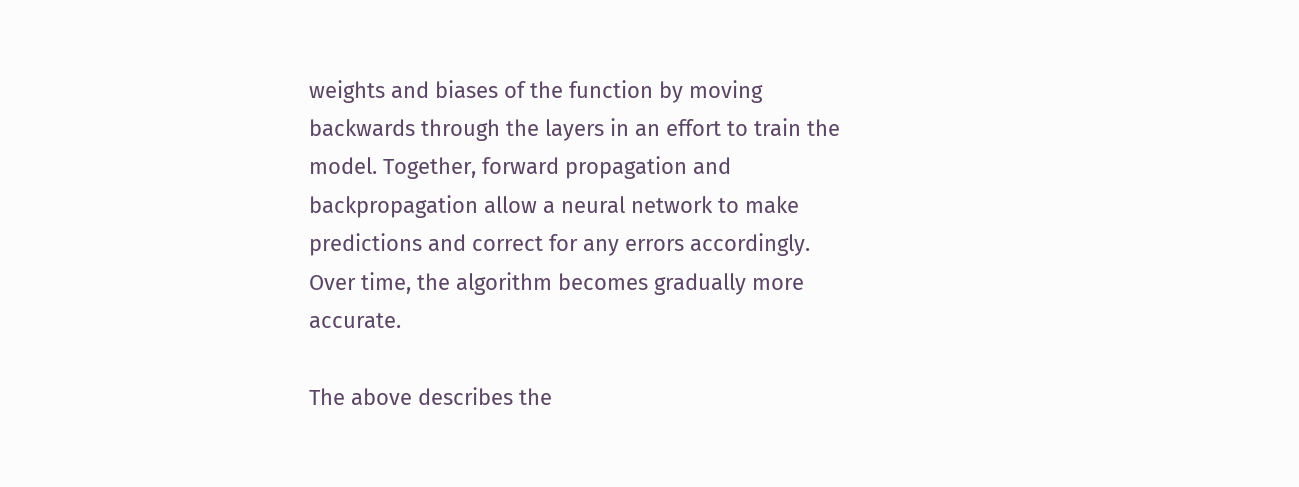weights and biases of the function by moving backwards through the layers in an effort to train the model. Together, forward propagation and backpropagation allow a neural network to make predictions and correct for any errors accordingly. Over time, the algorithm becomes gradually more accurate.

The above describes the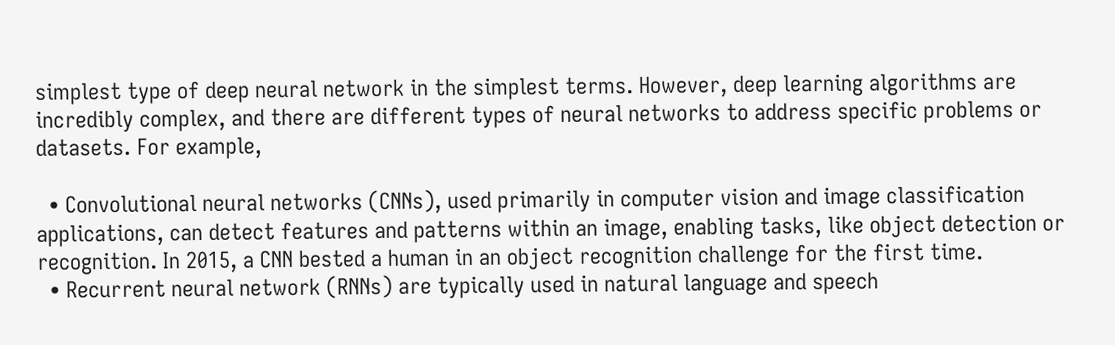simplest type of deep neural network in the simplest terms. However, deep learning algorithms are incredibly complex, and there are different types of neural networks to address specific problems or datasets. For example,

  • Convolutional neural networks (CNNs), used primarily in computer vision and image classification applications, can detect features and patterns within an image, enabling tasks, like object detection or recognition. In 2015, a CNN bested a human in an object recognition challenge for the first time.
  • Recurrent neural network (RNNs) are typically used in natural language and speech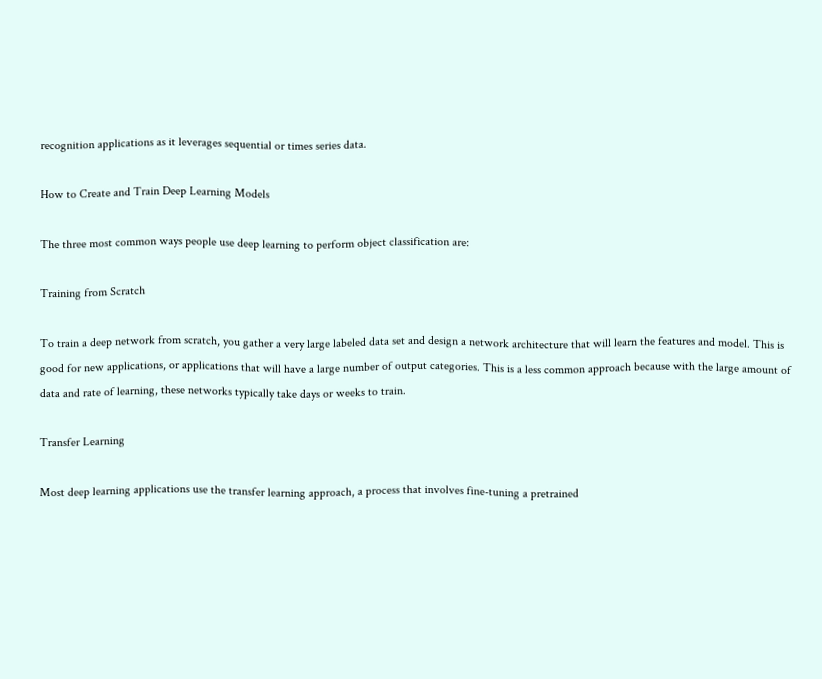recognition applications as it leverages sequential or times series data.

How to Create and Train Deep Learning Models

The three most common ways people use deep learning to perform object classification are:

Training from Scratch

To train a deep network from scratch, you gather a very large labeled data set and design a network architecture that will learn the features and model. This is good for new applications, or applications that will have a large number of output categories. This is a less common approach because with the large amount of data and rate of learning, these networks typically take days or weeks to train.

Transfer Learning

Most deep learning applications use the transfer learning approach, a process that involves fine-tuning a pretrained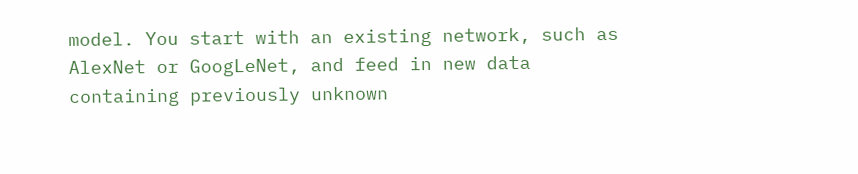model. You start with an existing network, such as AlexNet or GoogLeNet, and feed in new data containing previously unknown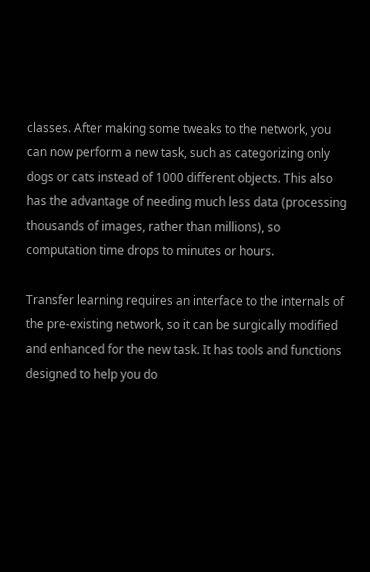classes. After making some tweaks to the network, you can now perform a new task, such as categorizing only dogs or cats instead of 1000 different objects. This also has the advantage of needing much less data (processing thousands of images, rather than millions), so computation time drops to minutes or hours.

Transfer learning requires an interface to the internals of the pre-existing network, so it can be surgically modified and enhanced for the new task. It has tools and functions designed to help you do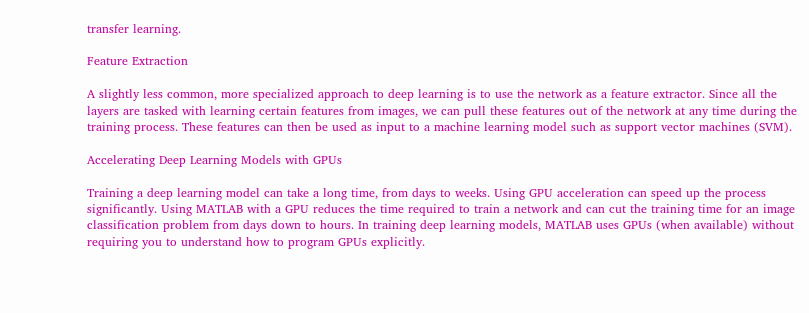transfer learning.

Feature Extraction

A slightly less common, more specialized approach to deep learning is to use the network as a feature extractor. Since all the layers are tasked with learning certain features from images, we can pull these features out of the network at any time during the training process. These features can then be used as input to a machine learning model such as support vector machines (SVM).

Accelerating Deep Learning Models with GPUs

Training a deep learning model can take a long time, from days to weeks. Using GPU acceleration can speed up the process significantly. Using MATLAB with a GPU reduces the time required to train a network and can cut the training time for an image classification problem from days down to hours. In training deep learning models, MATLAB uses GPUs (when available) without requiring you to understand how to program GPUs explicitly.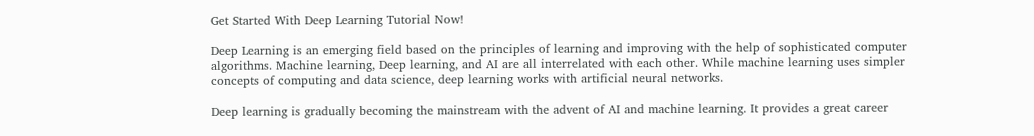Get Started With Deep Learning Tutorial Now!

Deep Learning is an emerging field based on the principles of learning and improving with the help of sophisticated computer algorithms. Machine learning, Deep learning, and AI are all interrelated with each other. While machine learning uses simpler concepts of computing and data science, deep learning works with artificial neural networks.

Deep learning is gradually becoming the mainstream with the advent of AI and machine learning. It provides a great career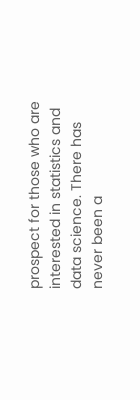prospect for those who are interested in statistics and data science. There has never been a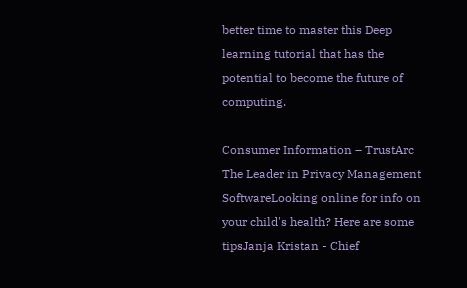better time to master this Deep learning tutorial that has the potential to become the future of computing.

Consumer Information – TrustArc The Leader in Privacy Management SoftwareLooking online for info on your child's health? Here are some tipsJanja Kristan - Chief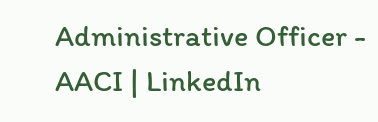Administrative Officer - AACI | LinkedIn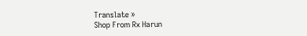Translate »
Shop From Rx Harun